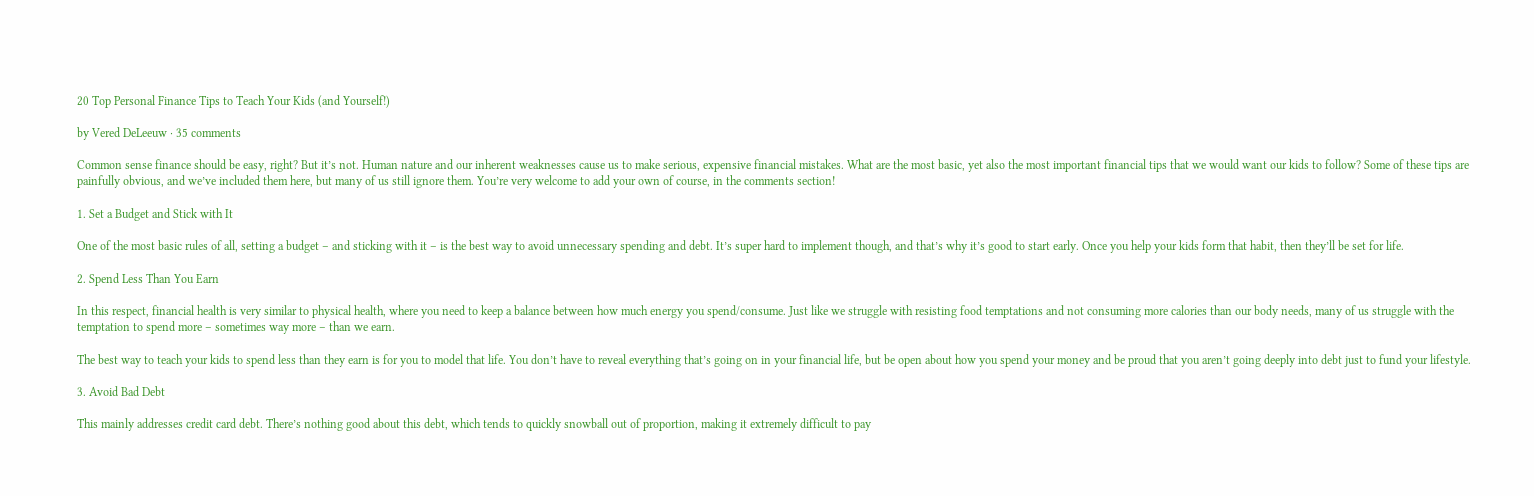20 Top Personal Finance Tips to Teach Your Kids (and Yourself!)

by Vered DeLeeuw · 35 comments

Common sense finance should be easy, right? But it’s not. Human nature and our inherent weaknesses cause us to make serious, expensive financial mistakes. What are the most basic, yet also the most important financial tips that we would want our kids to follow? Some of these tips are painfully obvious, and we’ve included them here, but many of us still ignore them. You’re very welcome to add your own of course, in the comments section!

1. Set a Budget and Stick with It

One of the most basic rules of all, setting a budget – and sticking with it – is the best way to avoid unnecessary spending and debt. It’s super hard to implement though, and that’s why it’s good to start early. Once you help your kids form that habit, then they’ll be set for life.

2. Spend Less Than You Earn

In this respect, financial health is very similar to physical health, where you need to keep a balance between how much energy you spend/consume. Just like we struggle with resisting food temptations and not consuming more calories than our body needs, many of us struggle with the temptation to spend more – sometimes way more – than we earn.

The best way to teach your kids to spend less than they earn is for you to model that life. You don’t have to reveal everything that’s going on in your financial life, but be open about how you spend your money and be proud that you aren’t going deeply into debt just to fund your lifestyle.

3. Avoid Bad Debt

This mainly addresses credit card debt. There’s nothing good about this debt, which tends to quickly snowball out of proportion, making it extremely difficult to pay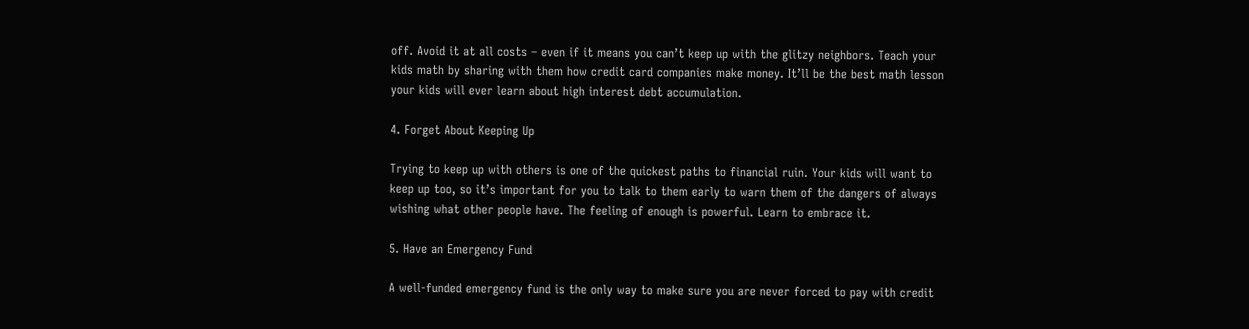off. Avoid it at all costs – even if it means you can’t keep up with the glitzy neighbors. Teach your kids math by sharing with them how credit card companies make money. It’ll be the best math lesson your kids will ever learn about high interest debt accumulation.

4. Forget About Keeping Up

Trying to keep up with others is one of the quickest paths to financial ruin. Your kids will want to keep up too, so it’s important for you to talk to them early to warn them of the dangers of always wishing what other people have. The feeling of enough is powerful. Learn to embrace it.

5. Have an Emergency Fund

A well-funded emergency fund is the only way to make sure you are never forced to pay with credit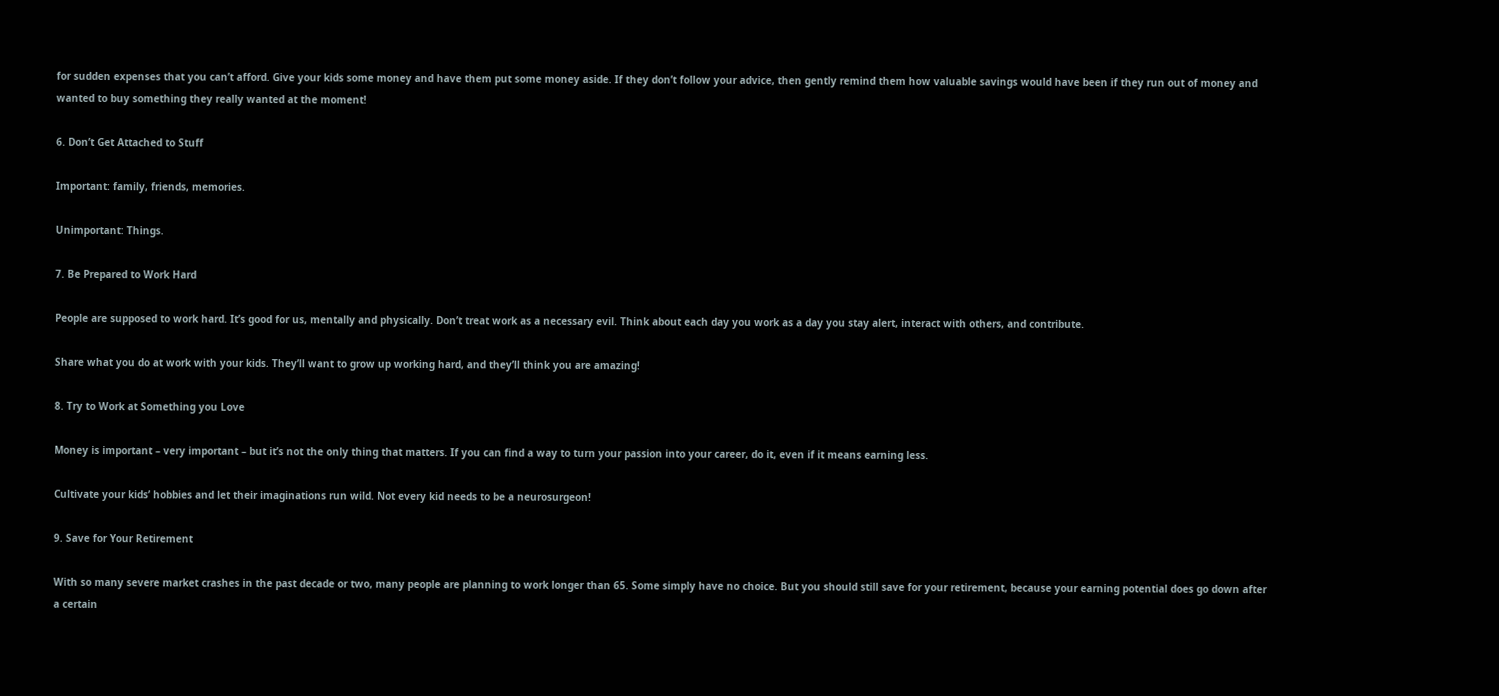for sudden expenses that you can’t afford. Give your kids some money and have them put some money aside. If they don’t follow your advice, then gently remind them how valuable savings would have been if they run out of money and wanted to buy something they really wanted at the moment!

6. Don’t Get Attached to Stuff

Important: family, friends, memories.

Unimportant: Things.

7. Be Prepared to Work Hard

People are supposed to work hard. It’s good for us, mentally and physically. Don’t treat work as a necessary evil. Think about each day you work as a day you stay alert, interact with others, and contribute.

Share what you do at work with your kids. They’ll want to grow up working hard, and they’ll think you are amazing!

8. Try to Work at Something you Love

Money is important – very important – but it’s not the only thing that matters. If you can find a way to turn your passion into your career, do it, even if it means earning less.

Cultivate your kids’ hobbies and let their imaginations run wild. Not every kid needs to be a neurosurgeon!

9. Save for Your Retirement

With so many severe market crashes in the past decade or two, many people are planning to work longer than 65. Some simply have no choice. But you should still save for your retirement, because your earning potential does go down after a certain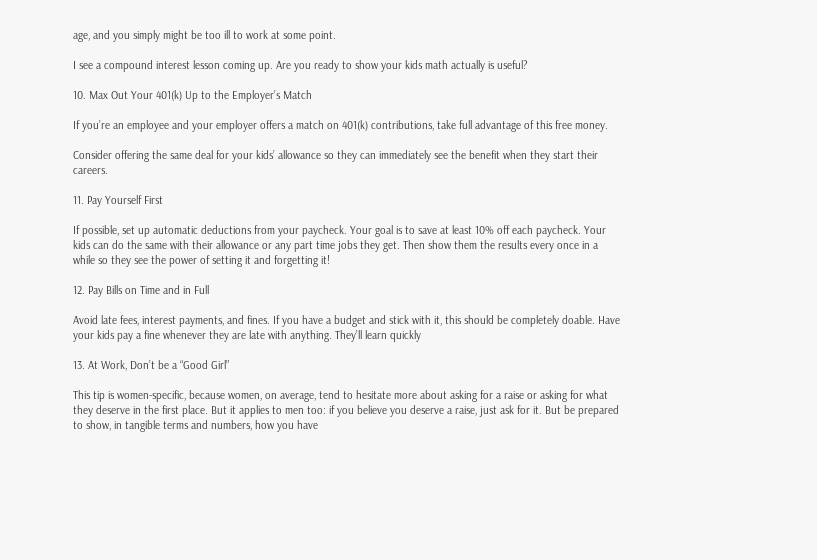age, and you simply might be too ill to work at some point.

I see a compound interest lesson coming up. Are you ready to show your kids math actually is useful?

10. Max Out Your 401(k) Up to the Employer’s Match

If you’re an employee and your employer offers a match on 401(k) contributions, take full advantage of this free money.

Consider offering the same deal for your kids’ allowance so they can immediately see the benefit when they start their careers.

11. Pay Yourself First

If possible, set up automatic deductions from your paycheck. Your goal is to save at least 10% off each paycheck. Your kids can do the same with their allowance or any part time jobs they get. Then show them the results every once in a while so they see the power of setting it and forgetting it!

12. Pay Bills on Time and in Full

Avoid late fees, interest payments, and fines. If you have a budget and stick with it, this should be completely doable. Have your kids pay a fine whenever they are late with anything. They’ll learn quickly

13. At Work, Don’t be a “Good Girl”

This tip is women-specific, because women, on average, tend to hesitate more about asking for a raise or asking for what they deserve in the first place. But it applies to men too: if you believe you deserve a raise, just ask for it. But be prepared to show, in tangible terms and numbers, how you have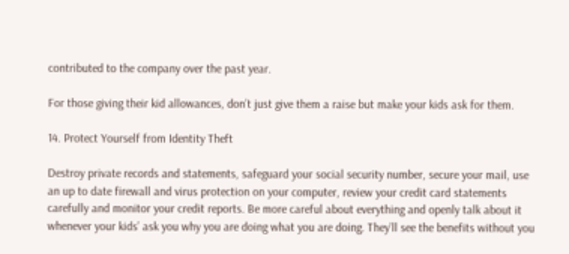contributed to the company over the past year.

For those giving their kid allowances, don’t just give them a raise but make your kids ask for them.

14. Protect Yourself from Identity Theft

Destroy private records and statements, safeguard your social security number, secure your mail, use an up to date firewall and virus protection on your computer, review your credit card statements carefully and monitor your credit reports. Be more careful about everything and openly talk about it whenever your kids’ ask you why you are doing what you are doing. They’ll see the benefits without you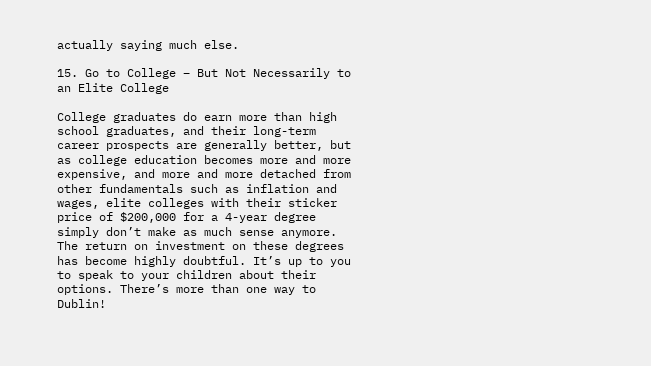actually saying much else.

15. Go to College – But Not Necessarily to an Elite College

College graduates do earn more than high school graduates, and their long-term career prospects are generally better, but as college education becomes more and more expensive, and more and more detached from other fundamentals such as inflation and wages, elite colleges with their sticker price of $200,000 for a 4-year degree simply don’t make as much sense anymore. The return on investment on these degrees has become highly doubtful. It’s up to you to speak to your children about their options. There’s more than one way to Dublin!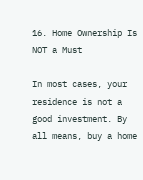16. Home Ownership Is NOT a Must

In most cases, your residence is not a good investment. By all means, buy a home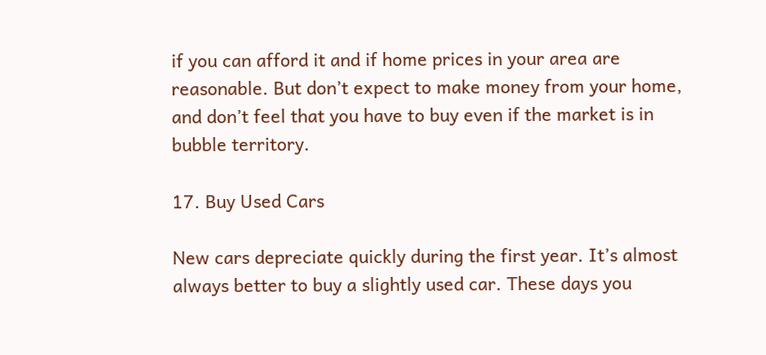if you can afford it and if home prices in your area are reasonable. But don’t expect to make money from your home, and don’t feel that you have to buy even if the market is in bubble territory.

17. Buy Used Cars

New cars depreciate quickly during the first year. It’s almost always better to buy a slightly used car. These days you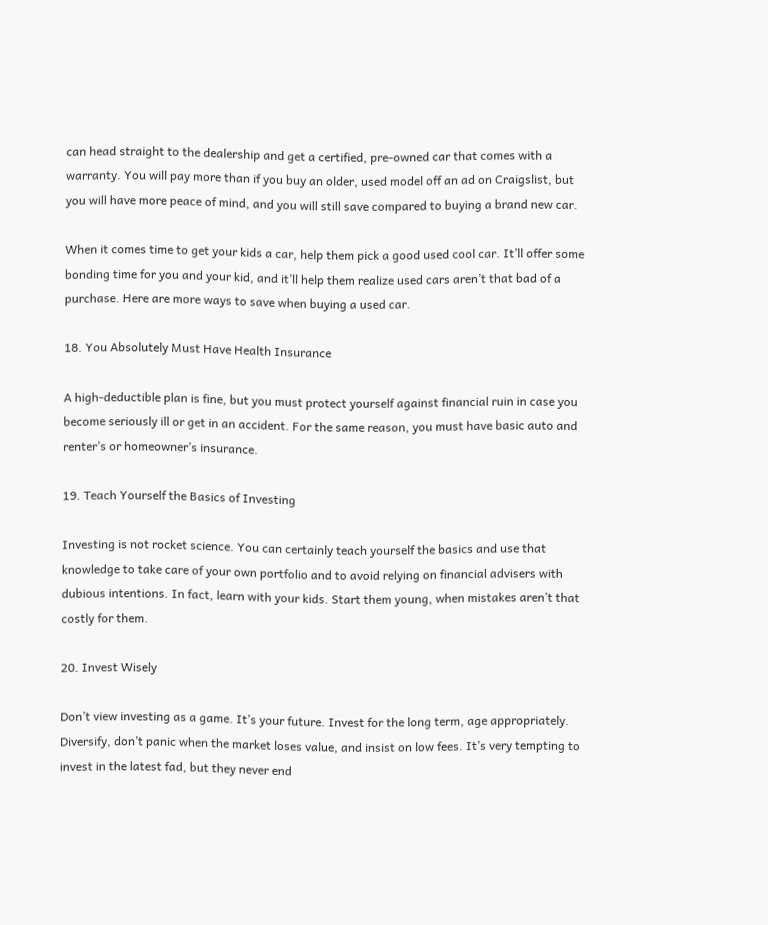can head straight to the dealership and get a certified, pre-owned car that comes with a warranty. You will pay more than if you buy an older, used model off an ad on Craigslist, but you will have more peace of mind, and you will still save compared to buying a brand new car.

When it comes time to get your kids a car, help them pick a good used cool car. It’ll offer some bonding time for you and your kid, and it’ll help them realize used cars aren’t that bad of a purchase. Here are more ways to save when buying a used car.

18. You Absolutely Must Have Health Insurance

A high-deductible plan is fine, but you must protect yourself against financial ruin in case you become seriously ill or get in an accident. For the same reason, you must have basic auto and renter’s or homeowner’s insurance.

19. Teach Yourself the Basics of Investing

Investing is not rocket science. You can certainly teach yourself the basics and use that knowledge to take care of your own portfolio and to avoid relying on financial advisers with dubious intentions. In fact, learn with your kids. Start them young, when mistakes aren’t that costly for them.

20. Invest Wisely

Don’t view investing as a game. It’s your future. Invest for the long term, age appropriately. Diversify, don’t panic when the market loses value, and insist on low fees. It’s very tempting to invest in the latest fad, but they never end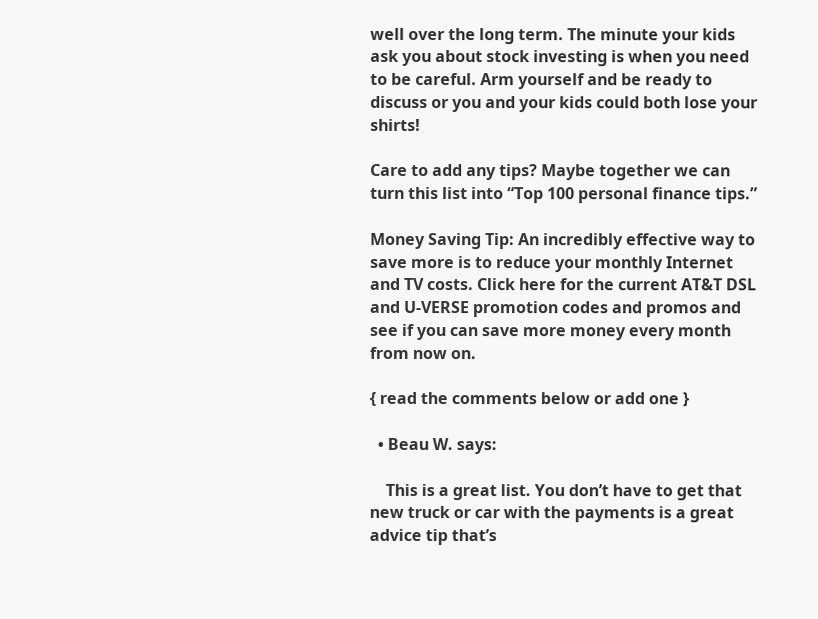well over the long term. The minute your kids ask you about stock investing is when you need to be careful. Arm yourself and be ready to discuss or you and your kids could both lose your shirts!

Care to add any tips? Maybe together we can turn this list into “Top 100 personal finance tips.”

Money Saving Tip: An incredibly effective way to save more is to reduce your monthly Internet and TV costs. Click here for the current AT&T DSL and U-VERSE promotion codes and promos and see if you can save more money every month from now on.

{ read the comments below or add one }

  • Beau W. says:

    This is a great list. You don’t have to get that new truck or car with the payments is a great advice tip that’s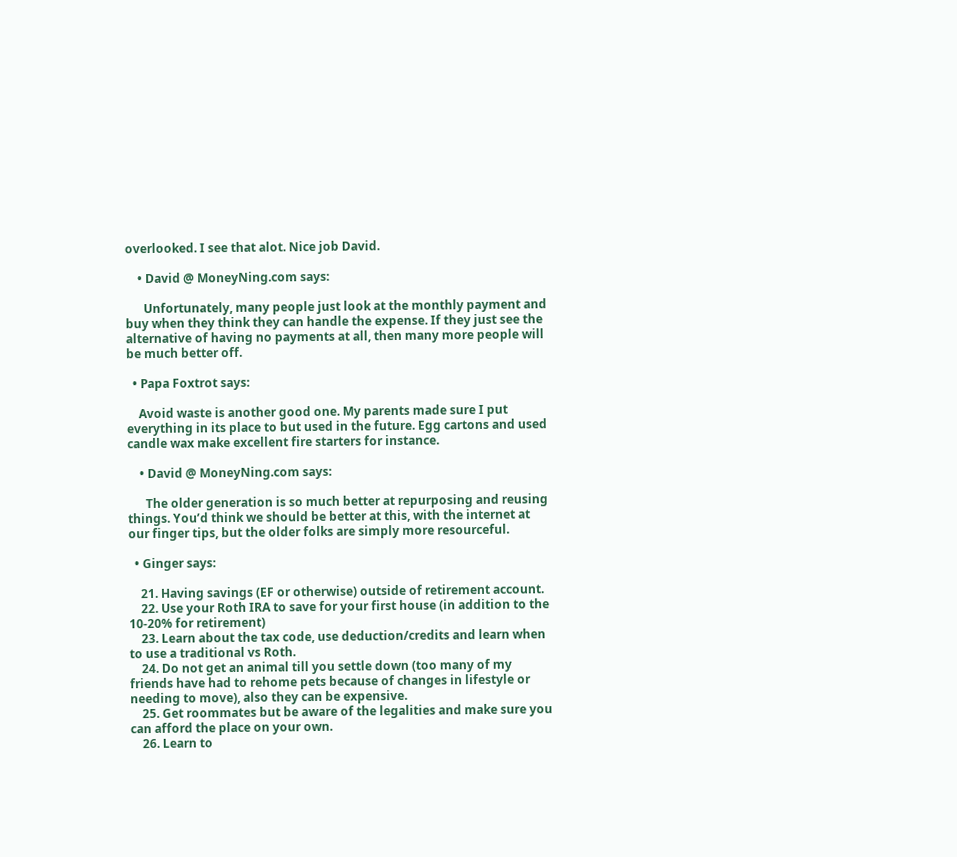overlooked. I see that alot. Nice job David.

    • David @ MoneyNing.com says:

      Unfortunately, many people just look at the monthly payment and buy when they think they can handle the expense. If they just see the alternative of having no payments at all, then many more people will be much better off.

  • Papa Foxtrot says:

    Avoid waste is another good one. My parents made sure I put everything in its place to but used in the future. Egg cartons and used candle wax make excellent fire starters for instance.

    • David @ MoneyNing.com says:

      The older generation is so much better at repurposing and reusing things. You’d think we should be better at this, with the internet at our finger tips, but the older folks are simply more resourceful.

  • Ginger says:

    21. Having savings (EF or otherwise) outside of retirement account.
    22. Use your Roth IRA to save for your first house (in addition to the 10-20% for retirement)
    23. Learn about the tax code, use deduction/credits and learn when to use a traditional vs Roth.
    24. Do not get an animal till you settle down (too many of my friends have had to rehome pets because of changes in lifestyle or needing to move), also they can be expensive.
    25. Get roommates but be aware of the legalities and make sure you can afford the place on your own.
    26. Learn to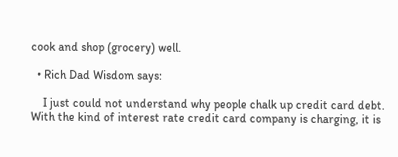cook and shop (grocery) well.

  • Rich Dad Wisdom says:

    I just could not understand why people chalk up credit card debt. With the kind of interest rate credit card company is charging, it is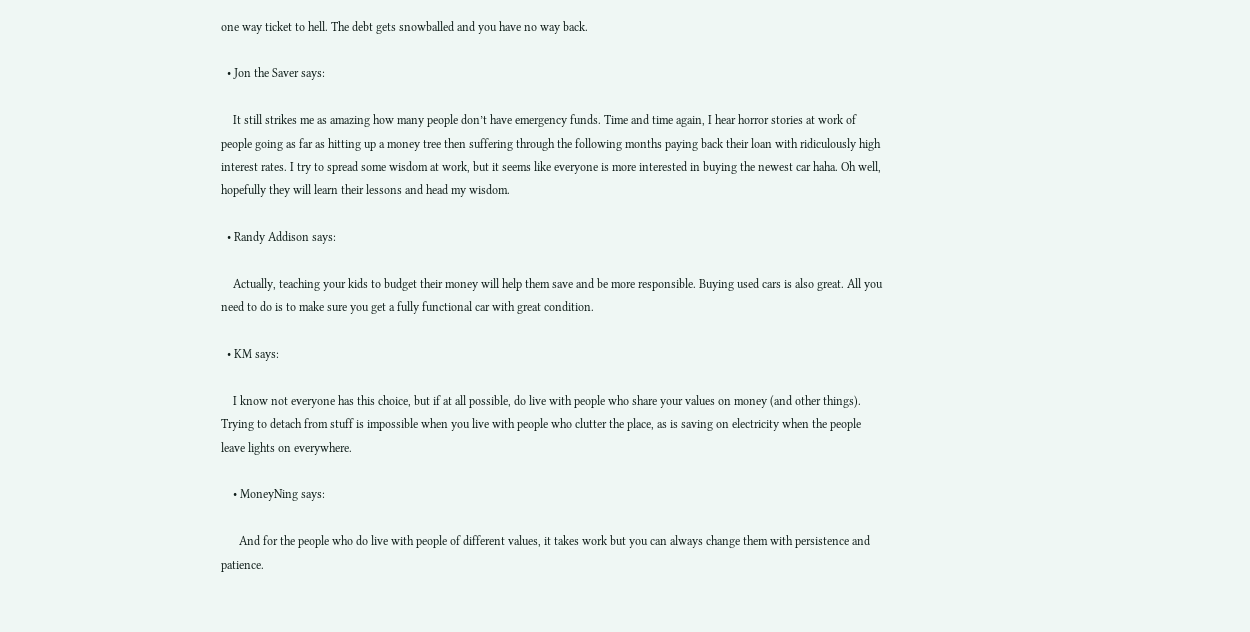one way ticket to hell. The debt gets snowballed and you have no way back.

  • Jon the Saver says:

    It still strikes me as amazing how many people don’t have emergency funds. Time and time again, I hear horror stories at work of people going as far as hitting up a money tree then suffering through the following months paying back their loan with ridiculously high interest rates. I try to spread some wisdom at work, but it seems like everyone is more interested in buying the newest car haha. Oh well, hopefully they will learn their lessons and head my wisdom.

  • Randy Addison says:

    Actually, teaching your kids to budget their money will help them save and be more responsible. Buying used cars is also great. All you need to do is to make sure you get a fully functional car with great condition.

  • KM says:

    I know not everyone has this choice, but if at all possible, do live with people who share your values on money (and other things). Trying to detach from stuff is impossible when you live with people who clutter the place, as is saving on electricity when the people leave lights on everywhere.

    • MoneyNing says:

      And for the people who do live with people of different values, it takes work but you can always change them with persistence and patience.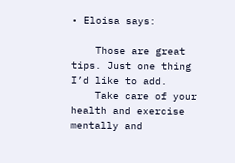• Eloisa says:

    Those are great tips. Just one thing I’d like to add.
    Take care of your health and exercise mentally and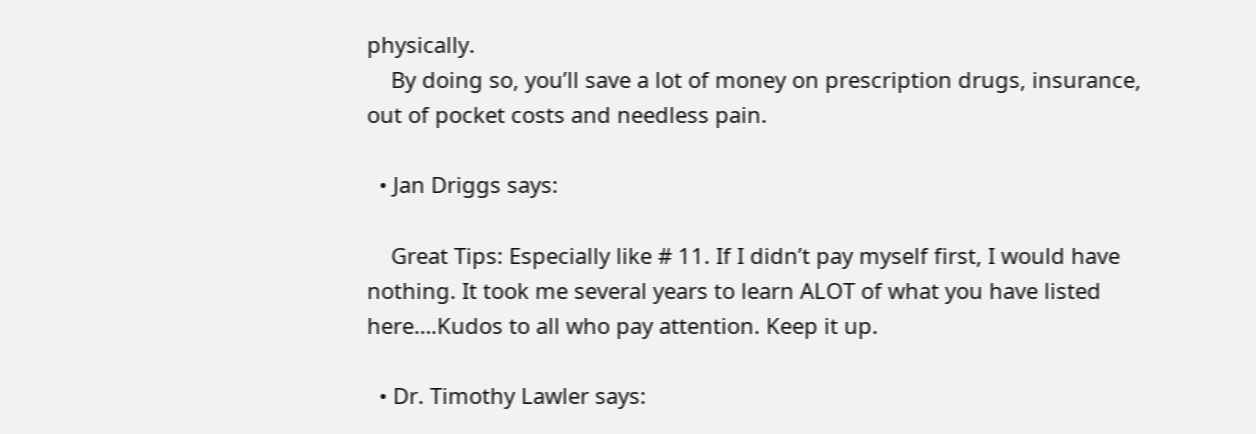physically.
    By doing so, you’ll save a lot of money on prescription drugs, insurance, out of pocket costs and needless pain.

  • Jan Driggs says:

    Great Tips: Especially like # 11. If I didn’t pay myself first, I would have nothing. It took me several years to learn ALOT of what you have listed here….Kudos to all who pay attention. Keep it up.

  • Dr. Timothy Lawler says: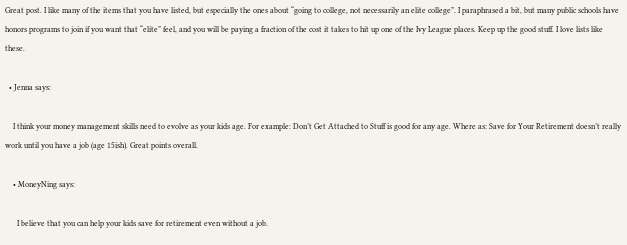Great post. I like many of the items that you have listed, but especially the ones about “going to college, not necessarily an elite college”. I paraphrased a bit, but many public schools have honors programs to join if you want that “elite” feel, and you will be paying a fraction of the cost it takes to hit up one of the Ivy League places. Keep up the good stuff. I love lists like these.

  • Jenna says:

    I think your money management skills need to evolve as your kids age. For example: Don’t Get Attached to Stuff is good for any age. Where as: Save for Your Retirement doesn’t really work until you have a job (age 15ish). Great points overall.

    • MoneyNing says:

      I believe that you can help your kids save for retirement even without a job.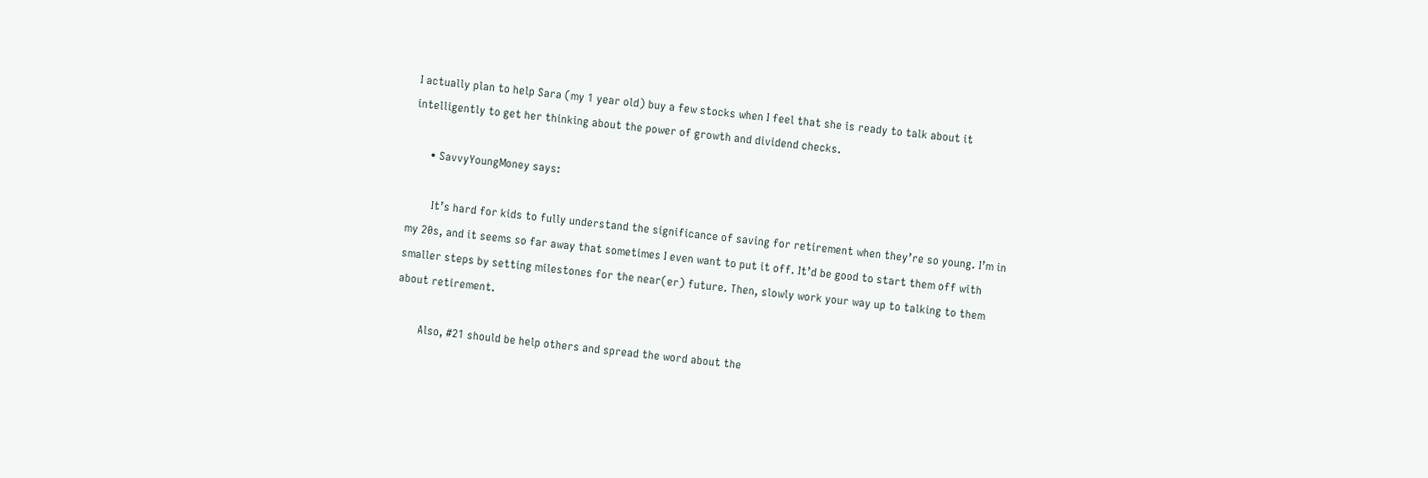I actually plan to help Sara (my 1 year old) buy a few stocks when I feel that she is ready to talk about it intelligently to get her thinking about the power of growth and dividend checks.

      • SavvyYoungMoney says:

        It’s hard for kids to fully understand the significance of saving for retirement when they’re so young. I’m in my 20s, and it seems so far away that sometimes I even want to put it off. It’d be good to start them off with smaller steps by setting milestones for the near(er) future. Then, slowly work your way up to talking to them about retirement.

        Also, #21 should be help others and spread the word about the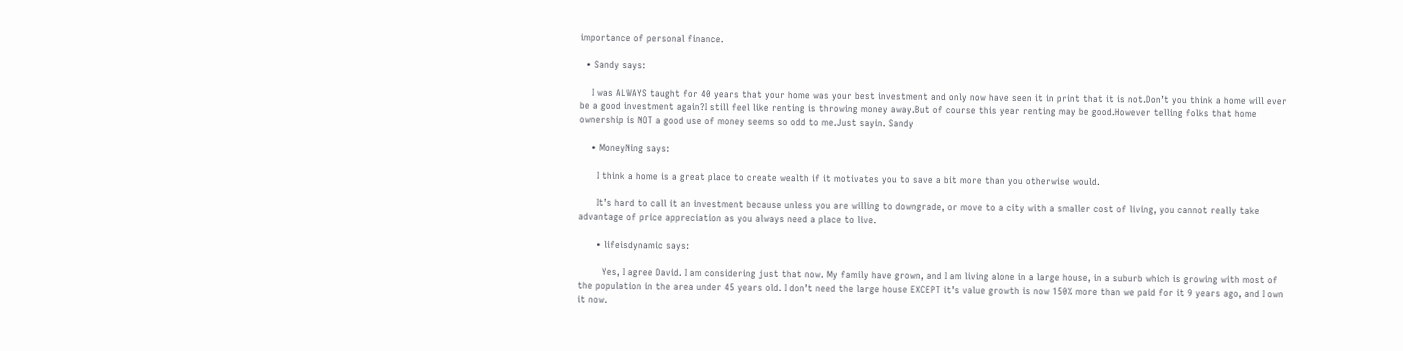importance of personal finance.

  • Sandy says:

    I was ALWAYS taught for 40 years that your home was your best investment and only now have seen it in print that it is not.Don’t you think a home will ever be a good investment again?I still feel like renting is throwing money away.But of course this year renting may be good.However telling folks that home ownership is NOT a good use of money seems so odd to me.Just sayin. Sandy

    • MoneyNing says:

      I think a home is a great place to create wealth if it motivates you to save a bit more than you otherwise would.

      It’s hard to call it an investment because unless you are willing to downgrade, or move to a city with a smaller cost of living, you cannot really take advantage of price appreciation as you always need a place to live.

      • lifeisdynamic says:

        Yes, I agree David. I am considering just that now. My family have grown, and I am living alone in a large house, in a suburb which is growing with most of the population in the area under 45 years old. I don’t need the large house EXCEPT it’s value growth is now 150% more than we paid for it 9 years ago, and I own it now.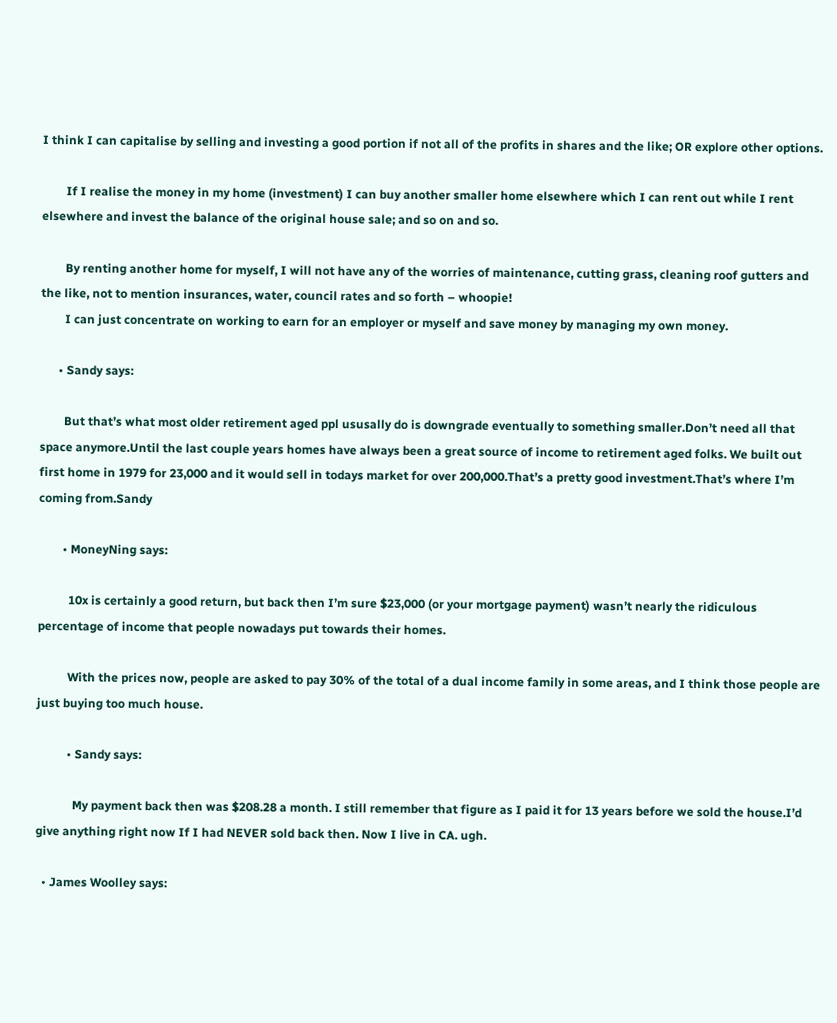I think I can capitalise by selling and investing a good portion if not all of the profits in shares and the like; OR explore other options.

        If I realise the money in my home (investment) I can buy another smaller home elsewhere which I can rent out while I rent elsewhere and invest the balance of the original house sale; and so on and so.

        By renting another home for myself, I will not have any of the worries of maintenance, cutting grass, cleaning roof gutters and the like, not to mention insurances, water, council rates and so forth – whoopie!
        I can just concentrate on working to earn for an employer or myself and save money by managing my own money.

      • Sandy says:

        But that’s what most older retirement aged ppl ususally do is downgrade eventually to something smaller.Don’t need all that space anymore.Until the last couple years homes have always been a great source of income to retirement aged folks. We built out first home in 1979 for 23,000 and it would sell in todays market for over 200,000.That’s a pretty good investment.That’s where I’m coming from.Sandy

        • MoneyNing says:

          10x is certainly a good return, but back then I’m sure $23,000 (or your mortgage payment) wasn’t nearly the ridiculous percentage of income that people nowadays put towards their homes.

          With the prices now, people are asked to pay 30% of the total of a dual income family in some areas, and I think those people are just buying too much house.

          • Sandy says:

            My payment back then was $208.28 a month. I still remember that figure as I paid it for 13 years before we sold the house.I’d give anything right now If I had NEVER sold back then. Now I live in CA. ugh.

  • James Woolley says: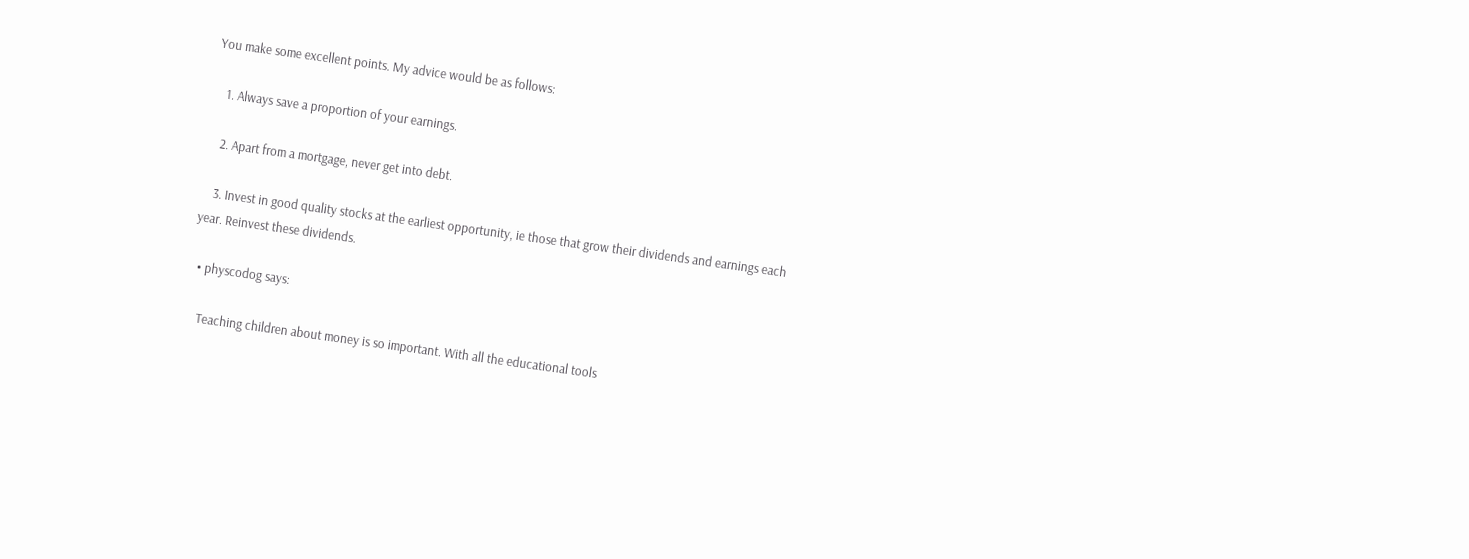You make some excellent points. My advice would be as follows:

    1. Always save a proportion of your earnings.

    2. Apart from a mortgage, never get into debt.

    3. Invest in good quality stocks at the earliest opportunity, ie those that grow their dividends and earnings each year. Reinvest these dividends.

  • physcodog says:

    Teaching children about money is so important. With all the educational tools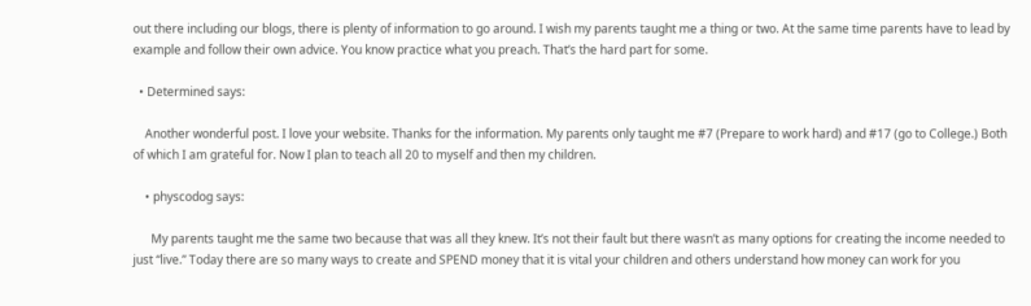out there including our blogs, there is plenty of information to go around. I wish my parents taught me a thing or two. At the same time parents have to lead by example and follow their own advice. You know practice what you preach. That’s the hard part for some.

  • Determined says:

    Another wonderful post. I love your website. Thanks for the information. My parents only taught me #7 (Prepare to work hard) and #17 (go to College.) Both of which I am grateful for. Now I plan to teach all 20 to myself and then my children.

    • physcodog says:

      My parents taught me the same two because that was all they knew. It’s not their fault but there wasn’t as many options for creating the income needed to just “live.” Today there are so many ways to create and SPEND money that it is vital your children and others understand how money can work for you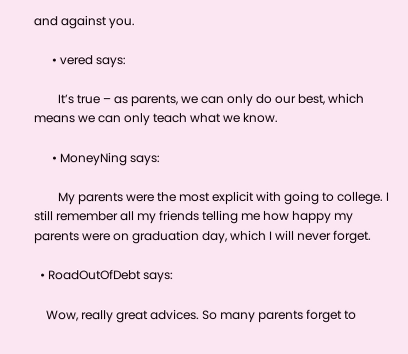and against you.

      • vered says:

        It’s true – as parents, we can only do our best, which means we can only teach what we know.

      • MoneyNing says:

        My parents were the most explicit with going to college. I still remember all my friends telling me how happy my parents were on graduation day, which I will never forget.

  • RoadOutOfDebt says:

    Wow, really great advices. So many parents forget to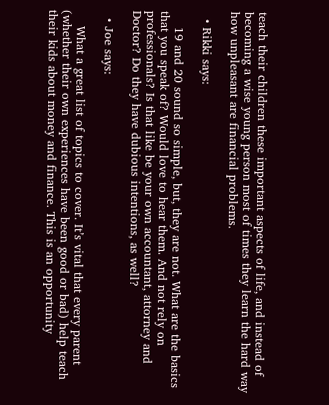teach their children these important aspects of life, and instead of becoming a wise young person most of times they learn the hard way how unpleasant are financial problems.

  • Rikki says:

    19 and 20 sound so simple, but, they are not. What are the basics that you speak of? Would love to hear them. And not rely on professionals? Is that like be your own accountant, attorney and Doctor? Do they have dubious intentions, as well?

  • Joe says:

    What a great list of topics to cover. It’s vital that every parent (whether their own experiences have been good or bad) help teach their kids about money and finance. This is an opportunity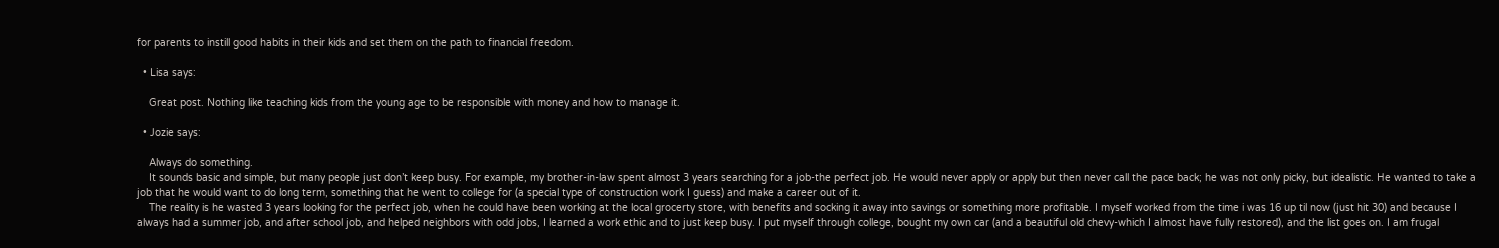for parents to instill good habits in their kids and set them on the path to financial freedom.

  • Lisa says:

    Great post. Nothing like teaching kids from the young age to be responsible with money and how to manage it.

  • Jozie says:

    Always do something.
    It sounds basic and simple, but many people just don’t keep busy. For example, my brother-in-law spent almost 3 years searching for a job-the perfect job. He would never apply or apply but then never call the pace back; he was not only picky, but idealistic. He wanted to take a job that he would want to do long term, something that he went to college for (a special type of construction work I guess) and make a career out of it.
    The reality is he wasted 3 years looking for the perfect job, when he could have been working at the local grocerty store, with benefits and socking it away into savings or something more profitable. I myself worked from the time i was 16 up til now (just hit 30) and because I always had a summer job, and after school job, and helped neighbors with odd jobs, I learned a work ethic and to just keep busy. I put myself through college, bought my own car (and a beautiful old chevy-which I almost have fully restored), and the list goes on. I am frugal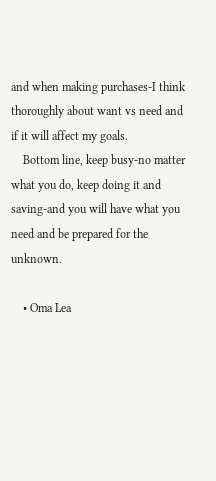and when making purchases-I think thoroughly about want vs need and if it will affect my goals.
    Bottom line, keep busy-no matter what you do, keep doing it and saving-and you will have what you need and be prepared for the unknown.

    • Oma Lea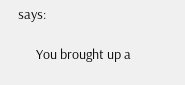says:

      You brought up a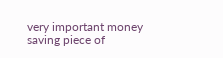very important money saving piece of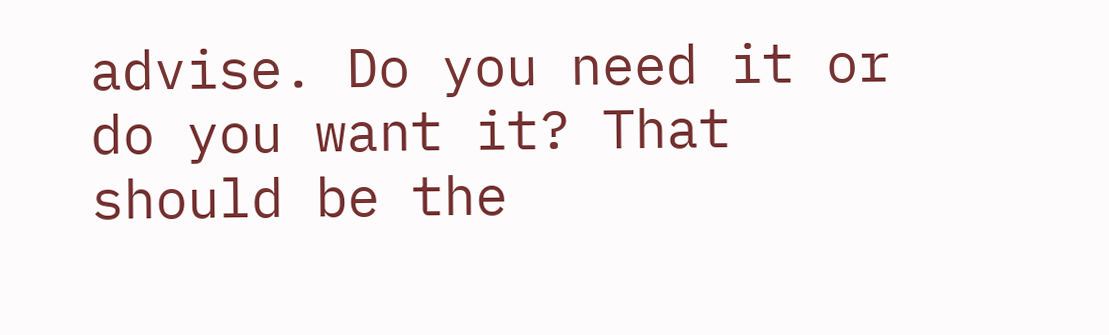advise. Do you need it or do you want it? That should be the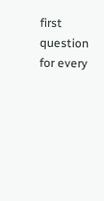first question for every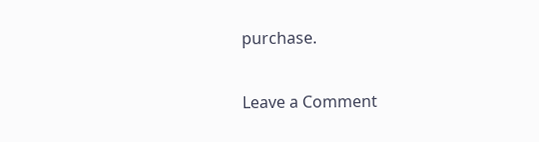purchase.

Leave a Comment